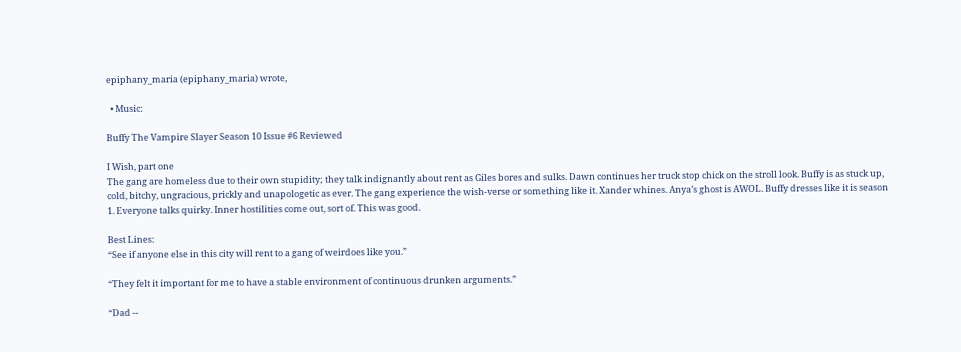epiphany_maria (epiphany_maria) wrote,

  • Music:

Buffy The Vampire Slayer Season 10 Issue #6 Reviewed

I Wish, part one
The gang are homeless due to their own stupidity; they talk indignantly about rent as Giles bores and sulks. Dawn continues her truck stop chick on the stroll look. Buffy is as stuck up, cold, bitchy, ungracious, prickly and unapologetic as ever. The gang experience the wish-verse or something like it. Xander whines. Anya’s ghost is AWOL. Buffy dresses like it is season 1. Everyone talks quirky. Inner hostilities come out, sort of. This was good.

Best Lines:
“See if anyone else in this city will rent to a gang of weirdoes like you.”

“They felt it important for me to have a stable environment of continuous drunken arguments.”

“Dad --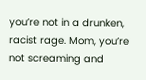you’re not in a drunken, racist rage. Mom, you’re not screaming and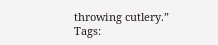throwing cutlery.”
Tags: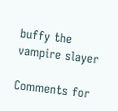buffy the vampire slayer

Comments for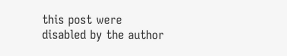this post were disabled by the author